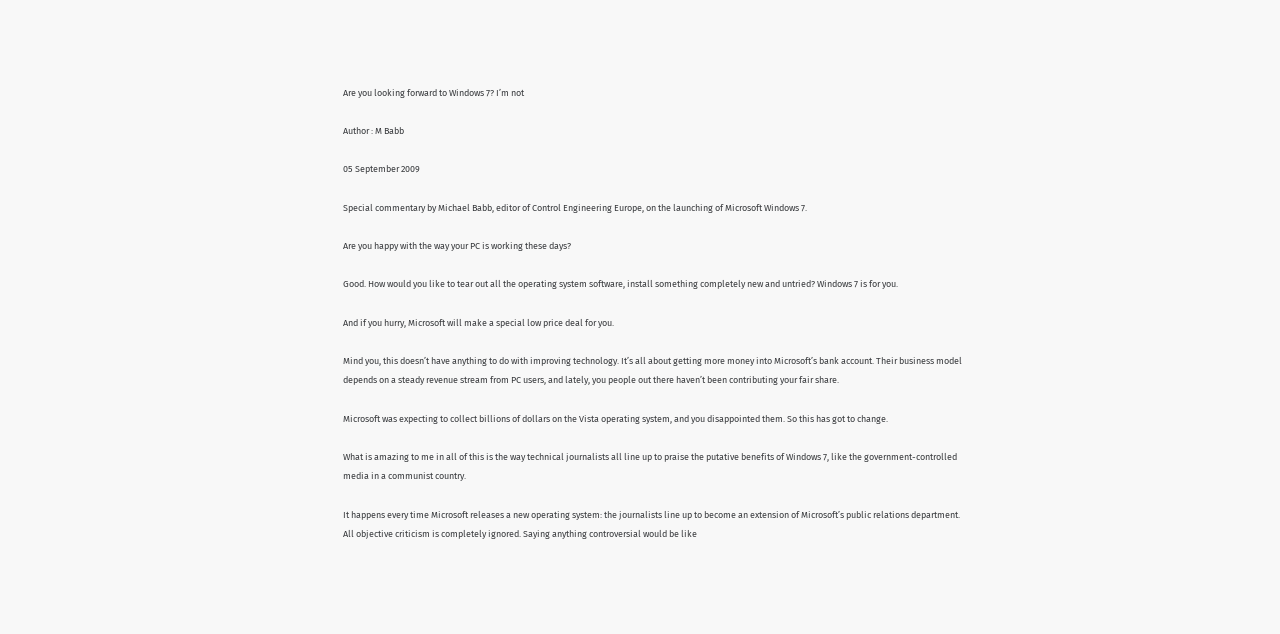Are you looking forward to Windows 7? I’m not

Author : M Babb

05 September 2009

Special commentary by Michael Babb, editor of Control Engineering Europe, on the launching of Microsoft Windows 7.

Are you happy with the way your PC is working these days?

Good. How would you like to tear out all the operating system software, install something completely new and untried? Windows 7 is for you.

And if you hurry, Microsoft will make a special low price deal for you.

Mind you, this doesn’t have anything to do with improving technology. It’s all about getting more money into Microsoft’s bank account. Their business model depends on a steady revenue stream from PC users, and lately, you people out there haven’t been contributing your fair share.

Microsoft was expecting to collect billions of dollars on the Vista operating system, and you disappointed them. So this has got to change.

What is amazing to me in all of this is the way technical journalists all line up to praise the putative benefits of Windows 7, like the government-controlled media in a communist country.

It happens every time Microsoft releases a new operating system: the journalists line up to become an extension of Microsoft’s public relations department. All objective criticism is completely ignored. Saying anything controversial would be like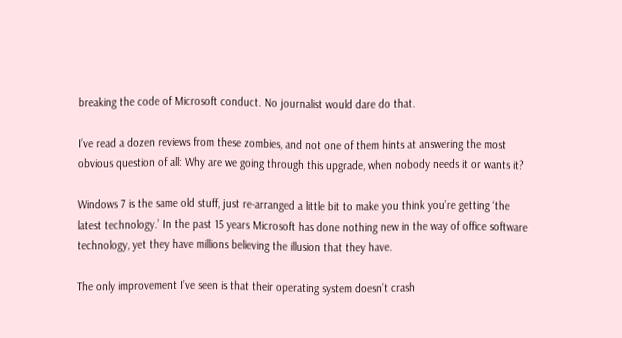breaking the code of Microsoft conduct. No journalist would dare do that.

I’ve read a dozen reviews from these zombies, and not one of them hints at answering the most obvious question of all: Why are we going through this upgrade, when nobody needs it or wants it?

Windows 7 is the same old stuff, just re-arranged a little bit to make you think you’re getting ‘the latest technology.’ In the past 15 years Microsoft has done nothing new in the way of office software technology, yet they have millions believing the illusion that they have.

The only improvement I’ve seen is that their operating system doesn’t crash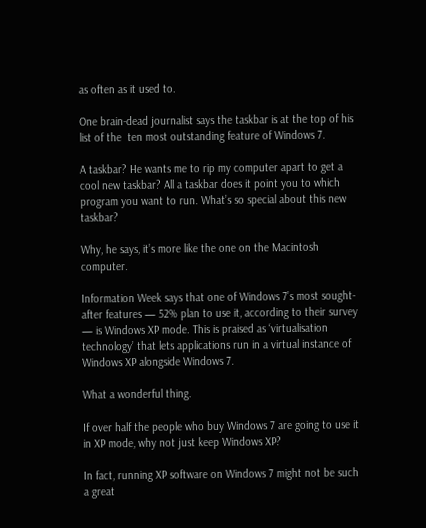as often as it used to.

One brain-dead journalist says the taskbar is at the top of his list of the  ten most outstanding feature of Windows 7.

A taskbar? He wants me to rip my computer apart to get a cool new taskbar? All a taskbar does it point you to which program you want to run. What’s so special about this new taskbar?

Why, he says, it’s more like the one on the Macintosh computer.

Information Week says that one of Windows 7’s most sought-after features — 52% plan to use it, according to their survey — is Windows XP mode. This is praised as ‘virtualisation technology’ that lets applications run in a virtual instance of Windows XP alongside Windows 7.

What a wonderful thing.

If over half the people who buy Windows 7 are going to use it in XP mode, why not just keep Windows XP?

In fact, running XP software on Windows 7 might not be such a great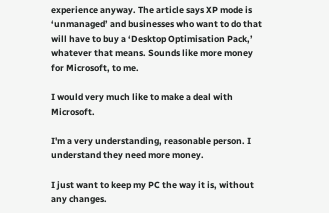experience anyway. The article says XP mode is ‘unmanaged’ and businesses who want to do that will have to buy a ‘Desktop Optimisation Pack,’ whatever that means. Sounds like more money for Microsoft, to me.

I would very much like to make a deal with Microsoft.

I'm a very understanding, reasonable person. I understand they need more money.

I just want to keep my PC the way it is, without any changes.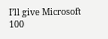I’ll give Microsoft 100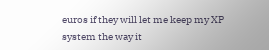euros if they will let me keep my XP system the way it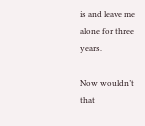is and leave me alone for three years.

Now wouldn’t that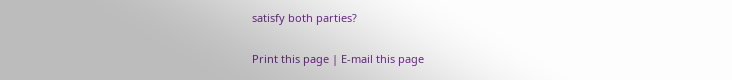satisfy both parties?

Print this page | E-mail this page